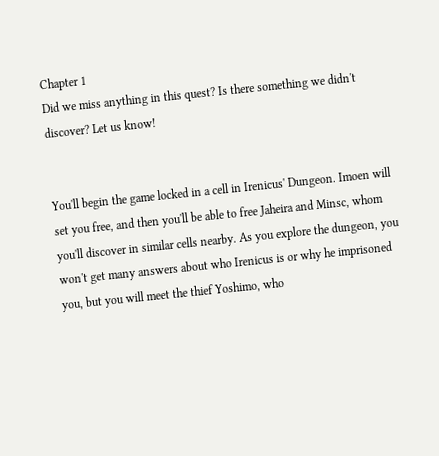Chapter 1
Did we miss anything in this quest? Is there something we didn't discover? Let us know!


You'll begin the game locked in a cell in Irenicus' Dungeon. Imoen will set you free, and then you'll be able to free Jaheira and Minsc, whom you'll discover in similar cells nearby. As you explore the dungeon, you won't get many answers about who Irenicus is or why he imprisoned you, but you will meet the thief Yoshimo, who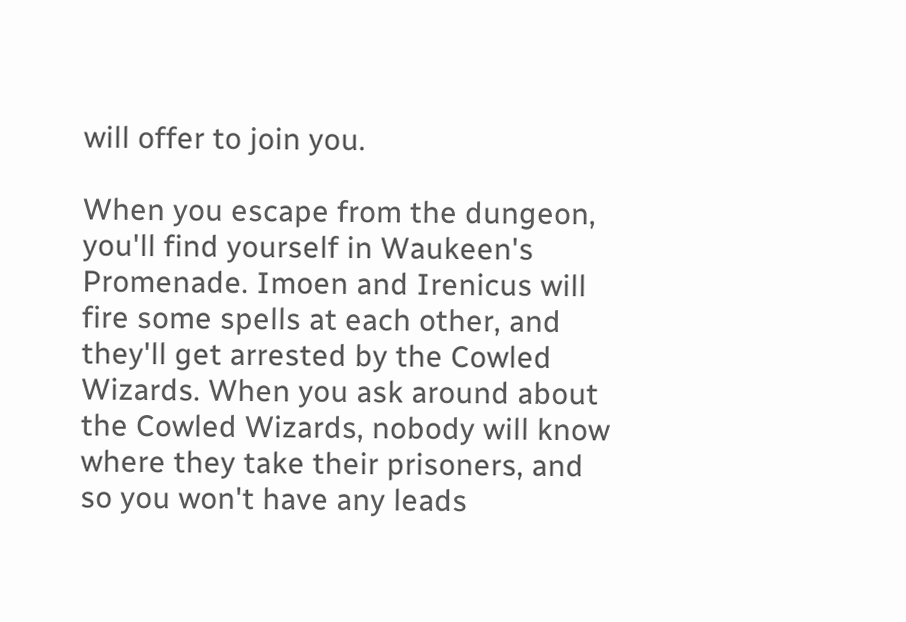will offer to join you.

When you escape from the dungeon, you'll find yourself in Waukeen's Promenade. Imoen and Irenicus will fire some spells at each other, and they'll get arrested by the Cowled Wizards. When you ask around about the Cowled Wizards, nobody will know where they take their prisoners, and so you won't have any leads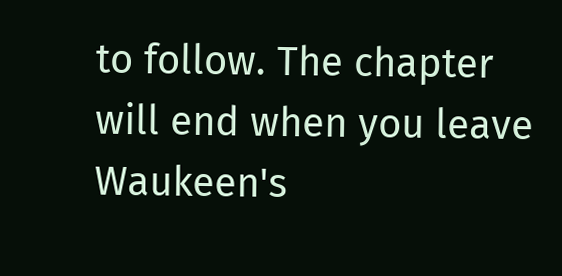to follow. The chapter will end when you leave Waukeen's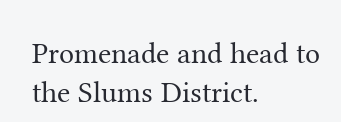Promenade and head to the Slums District.